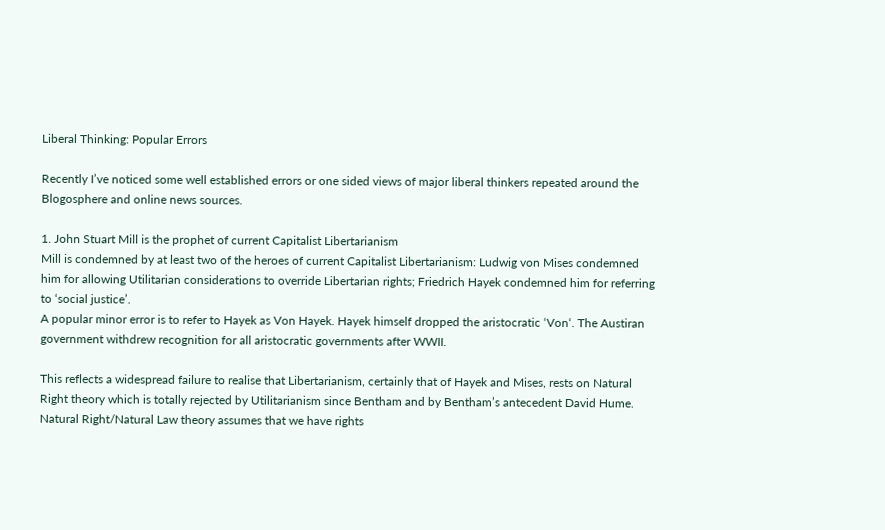Liberal Thinking: Popular Errors

Recently I’ve noticed some well established errors or one sided views of major liberal thinkers repeated around the Blogosphere and online news sources.

1. John Stuart Mill is the prophet of current Capitalist Libertarianism
Mill is condemned by at least two of the heroes of current Capitalist Libertarianism: Ludwig von Mises condemned him for allowing Utilitarian considerations to override Libertarian rights; Friedrich Hayek condemned him for referring to ‘social justice’.
A popular minor error is to refer to Hayek as Von Hayek. Hayek himself dropped the aristocratic ‘Von‘. The Austiran government withdrew recognition for all aristocratic governments after WWII.

This reflects a widespread failure to realise that Libertarianism, certainly that of Hayek and Mises, rests on Natural Right theory which is totally rejected by Utilitarianism since Bentham and by Bentham’s antecedent David Hume. Natural Right/Natural Law theory assumes that we have rights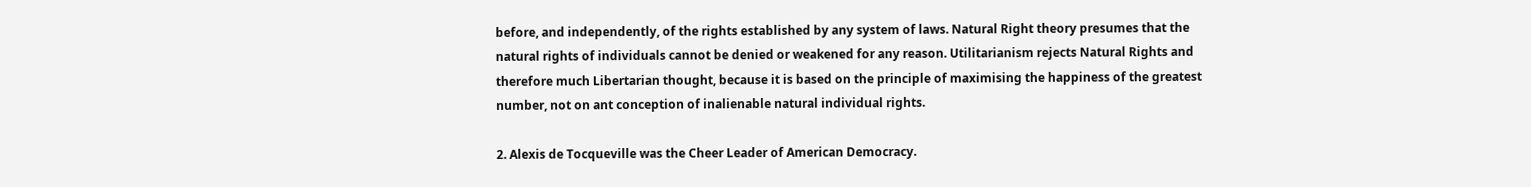before, and independently, of the rights established by any system of laws. Natural Right theory presumes that the natural rights of individuals cannot be denied or weakened for any reason. Utilitarianism rejects Natural Rights and therefore much Libertarian thought, because it is based on the principle of maximising the happiness of the greatest number, not on ant conception of inalienable natural individual rights.

2. Alexis de Tocqueville was the Cheer Leader of American Democracy.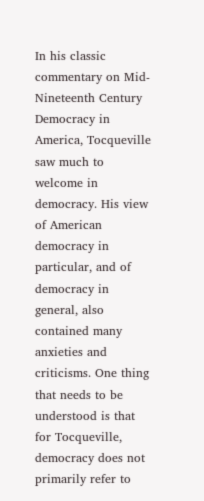In his classic commentary on Mid-Nineteenth Century Democracy in America, Tocqueville saw much to welcome in democracy. His view of American democracy in particular, and of democracy in general, also contained many anxieties and criticisms. One thing that needs to be understood is that for Tocqueville, democracy does not primarily refer to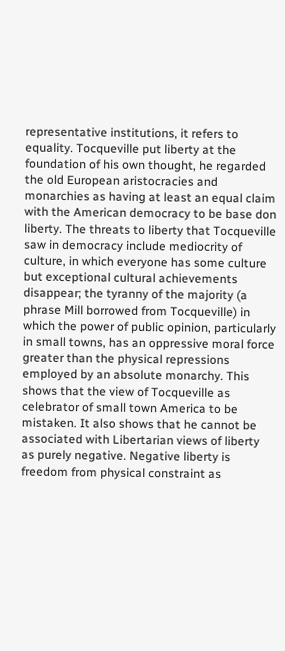representative institutions, it refers to equality. Tocqueville put liberty at the foundation of his own thought, he regarded the old European aristocracies and monarchies as having at least an equal claim with the American democracy to be base don liberty. The threats to liberty that Tocqueville saw in democracy include mediocrity of culture, in which everyone has some culture but exceptional cultural achievements disappear; the tyranny of the majority (a phrase Mill borrowed from Tocqueville) in which the power of public opinion, particularly in small towns, has an oppressive moral force greater than the physical repressions employed by an absolute monarchy. This shows that the view of Tocqueville as celebrator of small town America to be mistaken. It also shows that he cannot be associated with Libertarian views of liberty as purely negative. Negative liberty is freedom from physical constraint as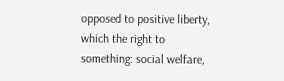opposed to positive liberty, which the right to something: social welfare,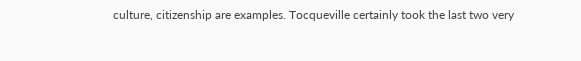culture, citizenship are examples. Tocqueville certainly took the last two very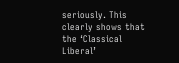seriously. This clearly shows that the ‘Classical Liberal’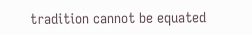tradition cannot be equated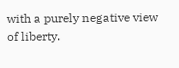with a purely negative view of liberty.